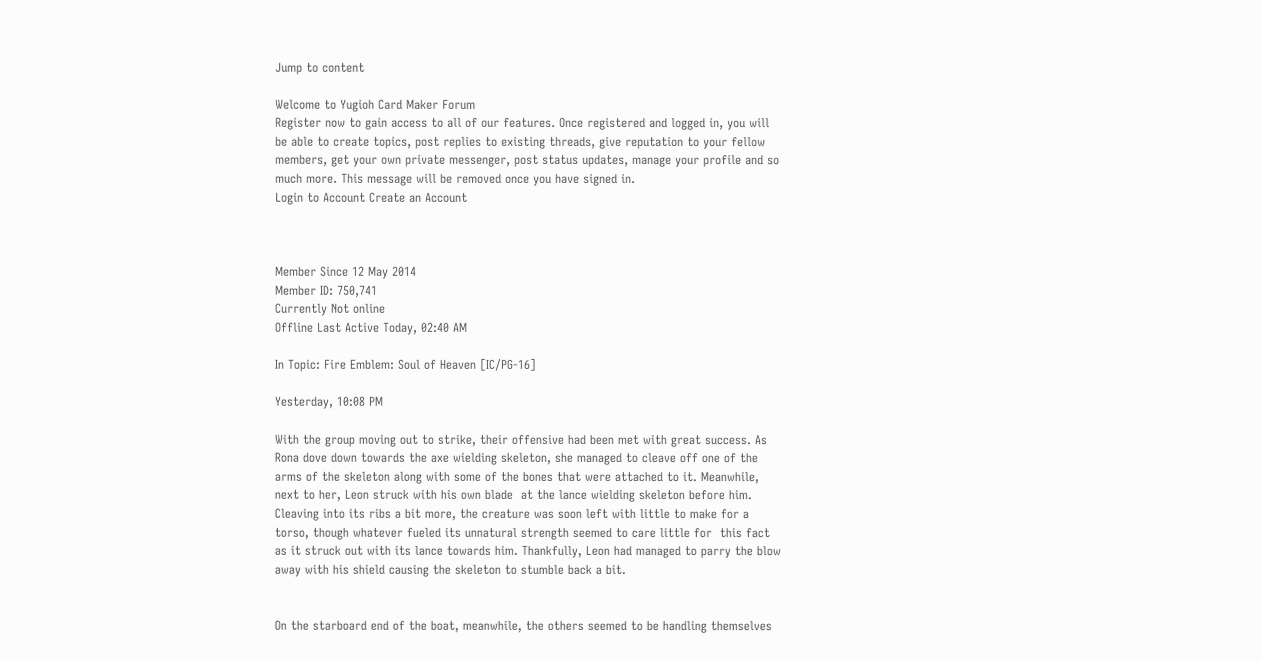Jump to content

Welcome to Yugioh Card Maker Forum
Register now to gain access to all of our features. Once registered and logged in, you will be able to create topics, post replies to existing threads, give reputation to your fellow members, get your own private messenger, post status updates, manage your profile and so much more. This message will be removed once you have signed in.
Login to Account Create an Account



Member Since 12 May 2014
Member ID: 750,741
Currently Not online
Offline Last Active Today, 02:40 AM

In Topic: Fire Emblem: Soul of Heaven [IC/PG-16]

Yesterday, 10:08 PM

With the group moving out to strike, their offensive had been met with great success. As Rona dove down towards the axe wielding skeleton, she managed to cleave off one of the arms of the skeleton along with some of the bones that were attached to it. Meanwhile, next to her, Leon struck with his own blade  at the lance wielding skeleton before him. Cleaving into its ribs a bit more, the creature was soon left with little to make for a torso, though whatever fueled its unnatural strength seemed to care little for  this fact as it struck out with its lance towards him. Thankfully, Leon had managed to parry the blow away with his shield causing the skeleton to stumble back a bit.


On the starboard end of the boat, meanwhile, the others seemed to be handling themselves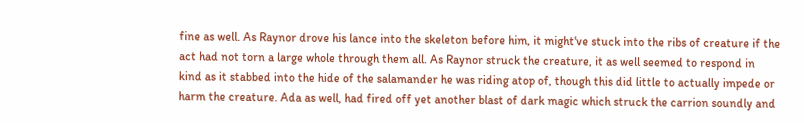fine as well. As Raynor drove his lance into the skeleton before him, it might've stuck into the ribs of creature if the act had not torn a large whole through them all. As Raynor struck the creature, it as well seemed to respond in kind as it stabbed into the hide of the salamander he was riding atop of, though this did little to actually impede or harm the creature. Ada as well, had fired off yet another blast of dark magic which struck the carrion soundly and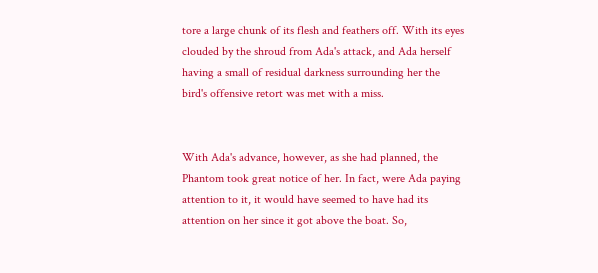tore a large chunk of its flesh and feathers off. With its eyes clouded by the shroud from Ada's attack, and Ada herself having a small of residual darkness surrounding her the bird's offensive retort was met with a miss.


With Ada's advance, however, as she had planned, the Phantom took great notice of her. In fact, were Ada paying attention to it, it would have seemed to have had its attention on her since it got above the boat. So,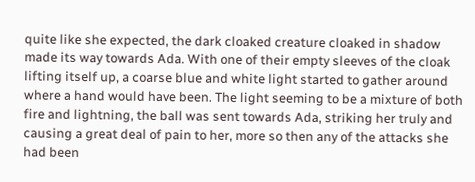quite like she expected, the dark cloaked creature cloaked in shadow made its way towards Ada. With one of their empty sleeves of the cloak lifting itself up, a coarse blue and white light started to gather around where a hand would have been. The light seeming to be a mixture of both fire and lightning, the ball was sent towards Ada, striking her truly and causing a great deal of pain to her, more so then any of the attacks she had been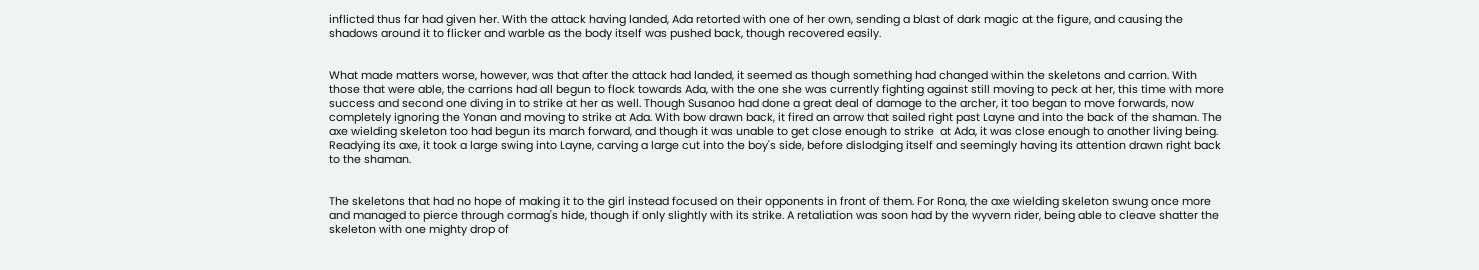inflicted thus far had given her. With the attack having landed, Ada retorted with one of her own, sending a blast of dark magic at the figure, and causing the shadows around it to flicker and warble as the body itself was pushed back, though recovered easily.


What made matters worse, however, was that after the attack had landed, it seemed as though something had changed within the skeletons and carrion. With those that were able, the carrions had all begun to flock towards Ada, with the one she was currently fighting against still moving to peck at her, this time with more success and second one diving in to strike at her as well. Though Susanoo had done a great deal of damage to the archer, it too began to move forwards, now completely ignoring the Yonan and moving to strike at Ada. With bow drawn back, it fired an arrow that sailed right past Layne and into the back of the shaman. The axe wielding skeleton too had begun its march forward, and though it was unable to get close enough to strike  at Ada, it was close enough to another living being. Readying its axe, it took a large swing into Layne, carving a large cut into the boy's side, before dislodging itself and seemingly having its attention drawn right back to the shaman.


The skeletons that had no hope of making it to the girl instead focused on their opponents in front of them. For Rona, the axe wielding skeleton swung once more and managed to pierce through cormag's hide, though if only slightly with its strike. A retaliation was soon had by the wyvern rider, being able to cleave shatter the skeleton with one mighty drop of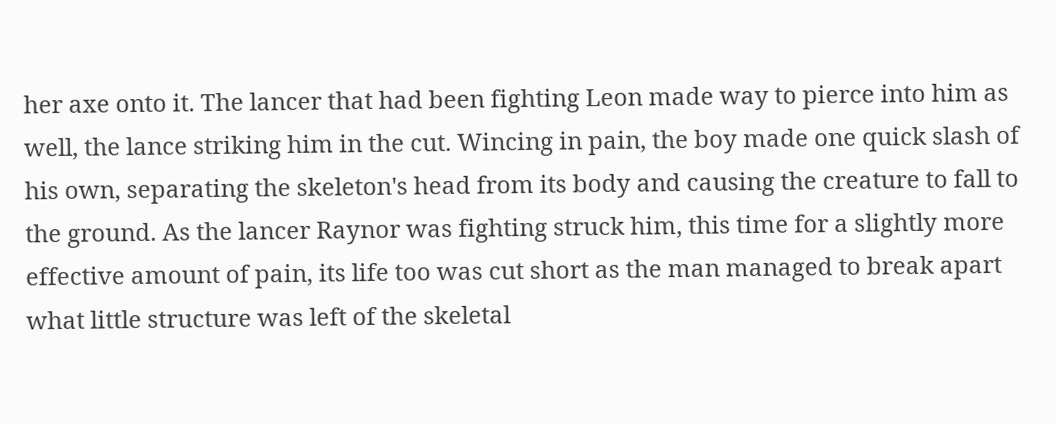her axe onto it. The lancer that had been fighting Leon made way to pierce into him as well, the lance striking him in the cut. Wincing in pain, the boy made one quick slash of his own, separating the skeleton's head from its body and causing the creature to fall to the ground. As the lancer Raynor was fighting struck him, this time for a slightly more effective amount of pain, its life too was cut short as the man managed to break apart what little structure was left of the skeletal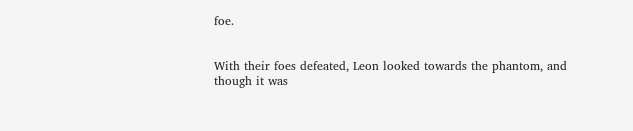foe.


With their foes defeated, Leon looked towards the phantom, and though it was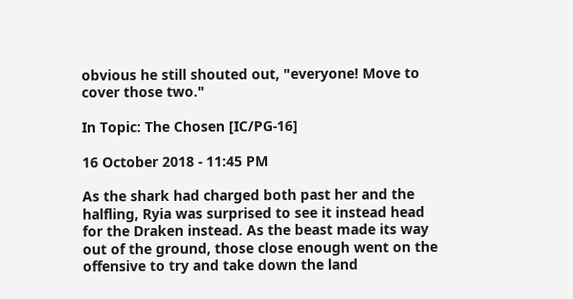obvious he still shouted out, "everyone! Move to cover those two."

In Topic: The Chosen [IC/PG-16]

16 October 2018 - 11:45 PM

As the shark had charged both past her and the halfling, Ryia was surprised to see it instead head for the Draken instead. As the beast made its way out of the ground, those close enough went on the offensive to try and take down the land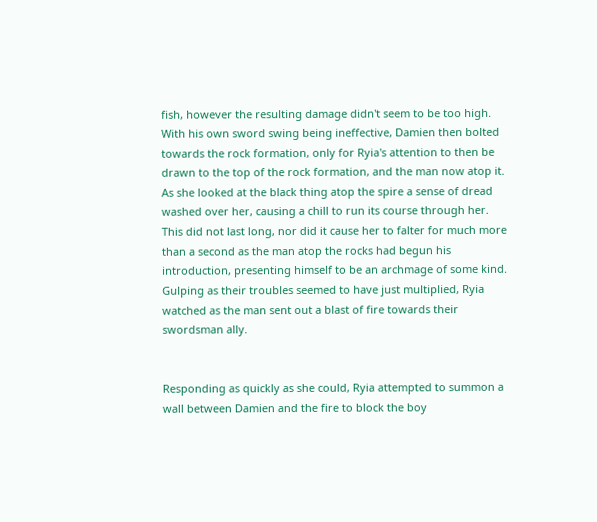fish, however the resulting damage didn't seem to be too high. With his own sword swing being ineffective, Damien then bolted towards the rock formation, only for Ryia's attention to then be drawn to the top of the rock formation, and the man now atop it. As she looked at the black thing atop the spire a sense of dread washed over her, causing a chill to run its course through her. This did not last long, nor did it cause her to falter for much more than a second as the man atop the rocks had begun his introduction, presenting himself to be an archmage of some kind. Gulping as their troubles seemed to have just multiplied, Ryia watched as the man sent out a blast of fire towards their swordsman ally.


Responding as quickly as she could, Ryia attempted to summon a wall between Damien and the fire to block the boy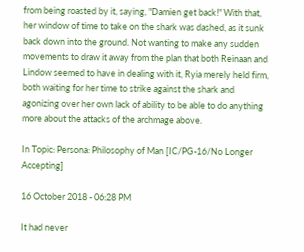from being roasted by it, saying, "Damien get back!" With that, her window of time to take on the shark was dashed, as it sunk back down into the ground. Not wanting to make any sudden movements to draw it away from the plan that both Reinaan and Lindow seemed to have in dealing with it, Ryia merely held firm, both waiting for her time to strike against the shark and agonizing over her own lack of ability to be able to do anything more about the attacks of the archmage above.

In Topic: Persona: Philosophy of Man [IC/PG-16/No Longer Accepting]

16 October 2018 - 06:28 PM

It had never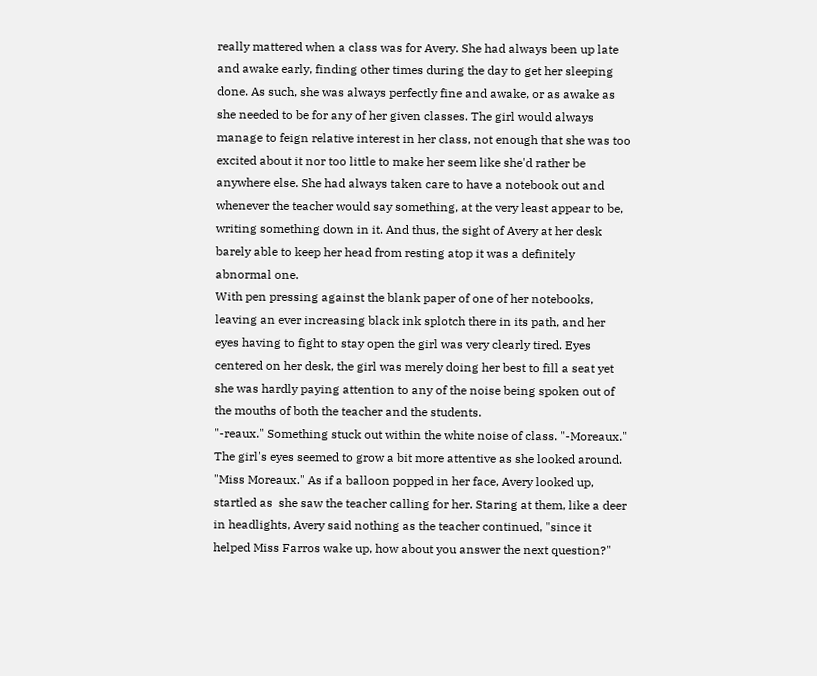really mattered when a class was for Avery. She had always been up late and awake early, finding other times during the day to get her sleeping done. As such, she was always perfectly fine and awake, or as awake as she needed to be for any of her given classes. The girl would always manage to feign relative interest in her class, not enough that she was too excited about it nor too little to make her seem like she'd rather be anywhere else. She had always taken care to have a notebook out and whenever the teacher would say something, at the very least appear to be, writing something down in it. And thus, the sight of Avery at her desk barely able to keep her head from resting atop it was a definitely abnormal one.
With pen pressing against the blank paper of one of her notebooks, leaving an ever increasing black ink splotch there in its path, and her eyes having to fight to stay open the girl was very clearly tired. Eyes centered on her desk, the girl was merely doing her best to fill a seat yet she was hardly paying attention to any of the noise being spoken out of the mouths of both the teacher and the students.
"-reaux." Something stuck out within the white noise of class. "-Moreaux." The girl's eyes seemed to grow a bit more attentive as she looked around. "Miss Moreaux." As if a balloon popped in her face, Avery looked up, startled as  she saw the teacher calling for her. Staring at them, like a deer in headlights, Avery said nothing as the teacher continued, "since it helped Miss Farros wake up, how about you answer the next question?"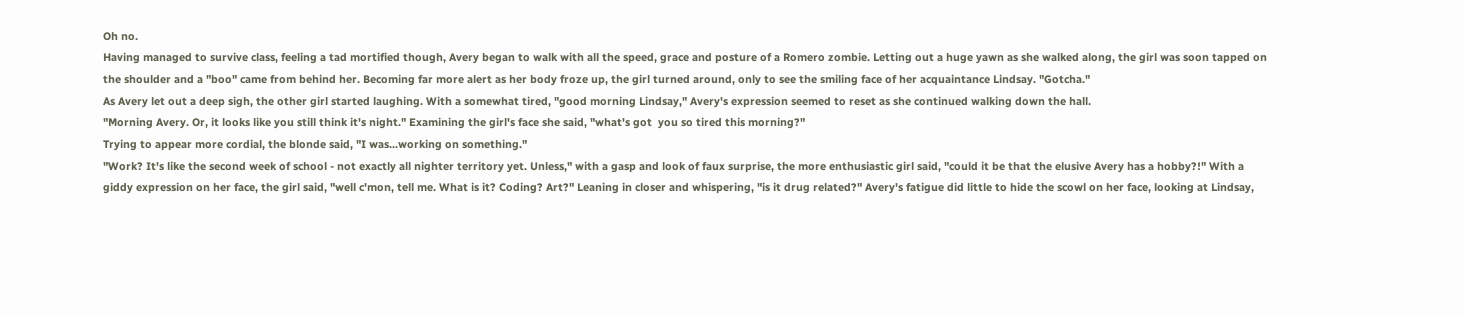Oh no.
Having managed to survive class, feeling a tad mortified though, Avery began to walk with all the speed, grace and posture of a Romero zombie. Letting out a huge yawn as she walked along, the girl was soon tapped on the shoulder and a "boo" came from behind her. Becoming far more alert as her body froze up, the girl turned around, only to see the smiling face of her acquaintance Lindsay. "Gotcha."
As Avery let out a deep sigh, the other girl started laughing. With a somewhat tired, "good morning Lindsay," Avery's expression seemed to reset as she continued walking down the hall.
"Morning Avery. Or, it looks like you still think it's night." Examining the girl's face she said, "what's got  you so tired this morning?"
Trying to appear more cordial, the blonde said, "I was...working on something."
"Work? It's like the second week of school - not exactly all nighter territory yet. Unless," with a gasp and look of faux surprise, the more enthusiastic girl said, "could it be that the elusive Avery has a hobby?!" With a giddy expression on her face, the girl said, "well c'mon, tell me. What is it? Coding? Art?" Leaning in closer and whispering, "is it drug related?" Avery's fatigue did little to hide the scowl on her face, looking at Lindsay,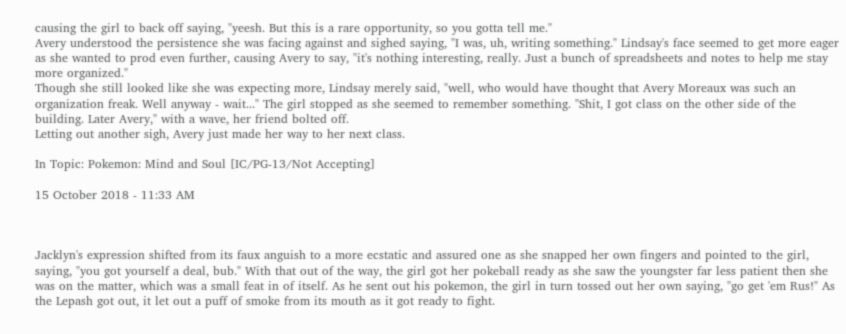causing the girl to back off saying, "yeesh. But this is a rare opportunity, so you gotta tell me."
Avery understood the persistence she was facing against and sighed saying, "I was, uh, writing something." Lindsay's face seemed to get more eager as she wanted to prod even further, causing Avery to say, "it's nothing interesting, really. Just a bunch of spreadsheets and notes to help me stay more organized."
Though she still looked like she was expecting more, Lindsay merely said, "well, who would have thought that Avery Moreaux was such an organization freak. Well anyway - wait..." The girl stopped as she seemed to remember something. "Shit, I got class on the other side of the building. Later Avery," with a wave, her friend bolted off.
Letting out another sigh, Avery just made her way to her next class.

In Topic: Pokemon: Mind and Soul [IC/PG-13/Not Accepting]

15 October 2018 - 11:33 AM



Jacklyn's expression shifted from its faux anguish to a more ecstatic and assured one as she snapped her own fingers and pointed to the girl, saying, "you got yourself a deal, bub." With that out of the way, the girl got her pokeball ready as she saw the youngster far less patient then she was on the matter, which was a small feat in of itself. As he sent out his pokemon, the girl in turn tossed out her own saying, "go get 'em Rus!" As the Lepash got out, it let out a puff of smoke from its mouth as it got ready to fight.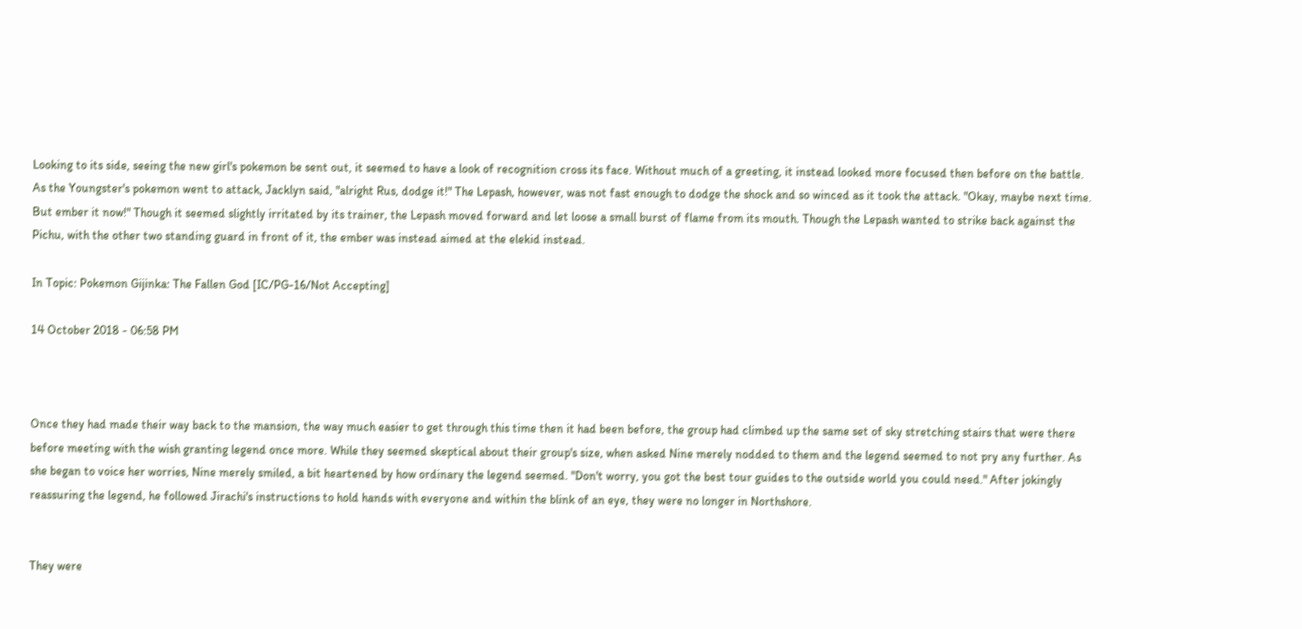Looking to its side, seeing the new girl's pokemon be sent out, it seemed to have a look of recognition cross its face. Without much of a greeting, it instead looked more focused then before on the battle. As the Youngster's pokemon went to attack, Jacklyn said, "alright Rus, dodge it!" The Lepash, however, was not fast enough to dodge the shock and so winced as it took the attack. "Okay, maybe next time. But ember it now!" Though it seemed slightly irritated by its trainer, the Lepash moved forward and let loose a small burst of flame from its mouth. Though the Lepash wanted to strike back against the Pichu, with the other two standing guard in front of it, the ember was instead aimed at the elekid instead.

In Topic: Pokemon Gijinka: The Fallen God [IC/PG-16/Not Accepting]

14 October 2018 - 06:58 PM



Once they had made their way back to the mansion, the way much easier to get through this time then it had been before, the group had climbed up the same set of sky stretching stairs that were there before meeting with the wish granting legend once more. While they seemed skeptical about their group's size, when asked Nine merely nodded to them and the legend seemed to not pry any further. As she began to voice her worries, Nine merely smiled, a bit heartened by how ordinary the legend seemed. "Don't worry, you got the best tour guides to the outside world you could need." After jokingly reassuring the legend, he followed Jirachi's instructions to hold hands with everyone and within the blink of an eye, they were no longer in Northshore.


They were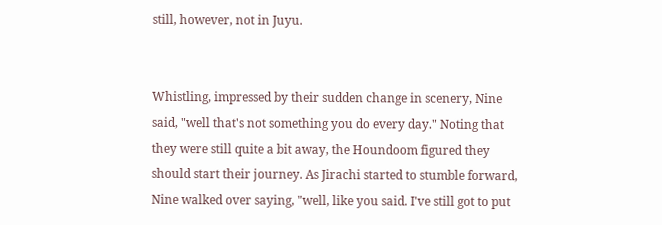still, however, not in Juyu.


Whistling, impressed by their sudden change in scenery, Nine said, "well that's not something you do every day." Noting that they were still quite a bit away, the Houndoom figured they should start their journey. As Jirachi started to stumble forward, Nine walked over saying, "well, like you said. I've still got to put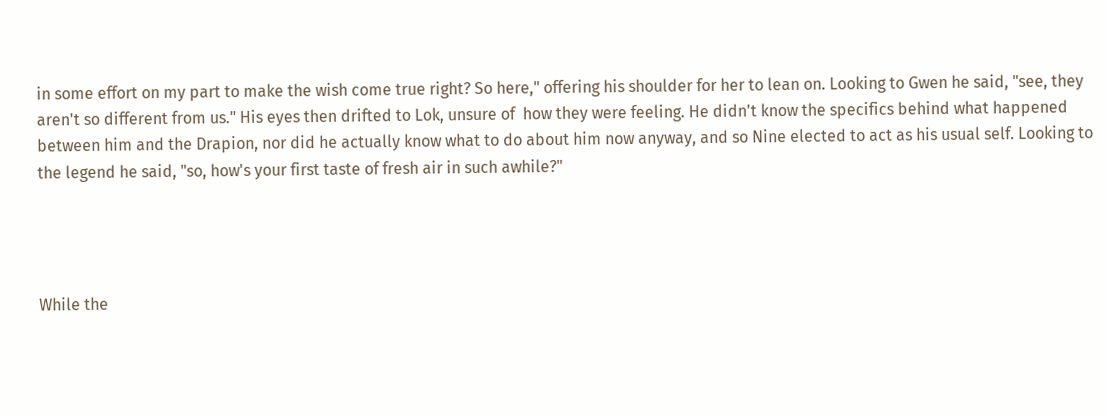in some effort on my part to make the wish come true right? So here," offering his shoulder for her to lean on. Looking to Gwen he said, "see, they aren't so different from us." His eyes then drifted to Lok, unsure of  how they were feeling. He didn't know the specifics behind what happened between him and the Drapion, nor did he actually know what to do about him now anyway, and so Nine elected to act as his usual self. Looking to the legend he said, "so, how's your first taste of fresh air in such awhile?"




While the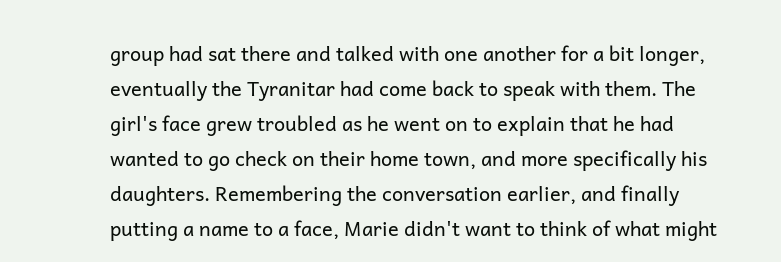group had sat there and talked with one another for a bit longer, eventually the Tyranitar had come back to speak with them. The girl's face grew troubled as he went on to explain that he had wanted to go check on their home town, and more specifically his daughters. Remembering the conversation earlier, and finally putting a name to a face, Marie didn't want to think of what might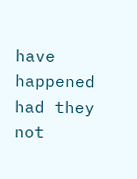have happened had they not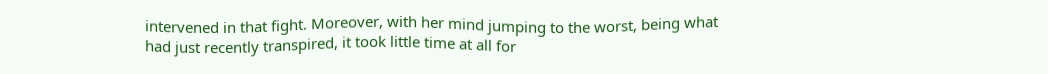intervened in that fight. Moreover, with her mind jumping to the worst, being what had just recently transpired, it took little time at all for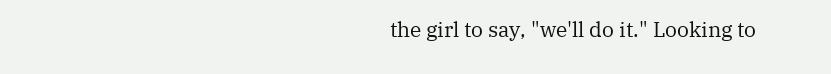the girl to say, "we'll do it." Looking to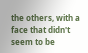the others, with a face that didn't seem to be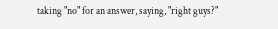taking "no" for an answer, saying, "right guys?"